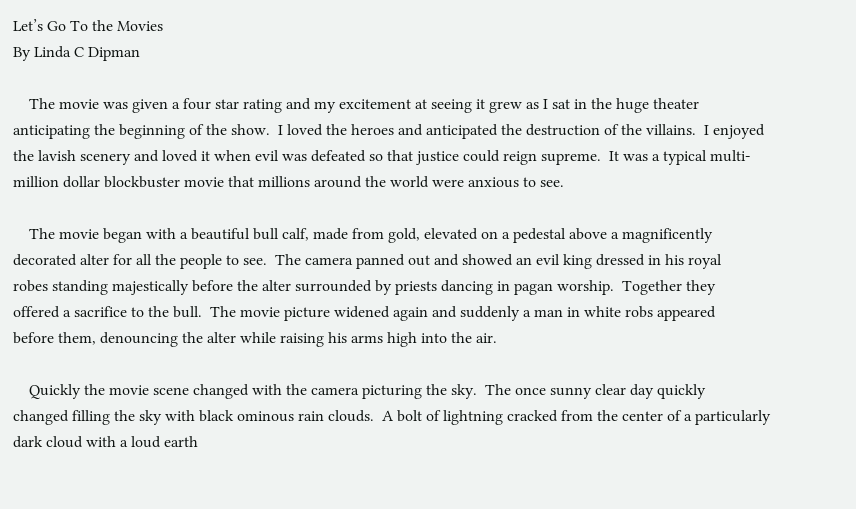Let’s Go To the Movies
By Linda C Dipman

    The movie was given a four star rating and my excitement at seeing it grew as I sat in the huge theater
anticipating the beginning of the show.  I loved the heroes and anticipated the destruction of the villains.  I enjoyed
the lavish scenery and loved it when evil was defeated so that justice could reign supreme.  It was a typical multi-
million dollar blockbuster movie that millions around the world were anxious to see.

    The movie began with a beautiful bull calf, made from gold, elevated on a pedestal above a magnificently
decorated alter for all the people to see.  The camera panned out and showed an evil king dressed in his royal
robes standing majestically before the alter surrounded by priests dancing in pagan worship.  Together they
offered a sacrifice to the bull.  The movie picture widened again and suddenly a man in white robs appeared
before them, denouncing the alter while raising his arms high into the air.

    Quickly the movie scene changed with the camera picturing the sky.  The once sunny clear day quickly
changed filling the sky with black ominous rain clouds.  A bolt of lightning cracked from the center of a particularly
dark cloud with a loud earth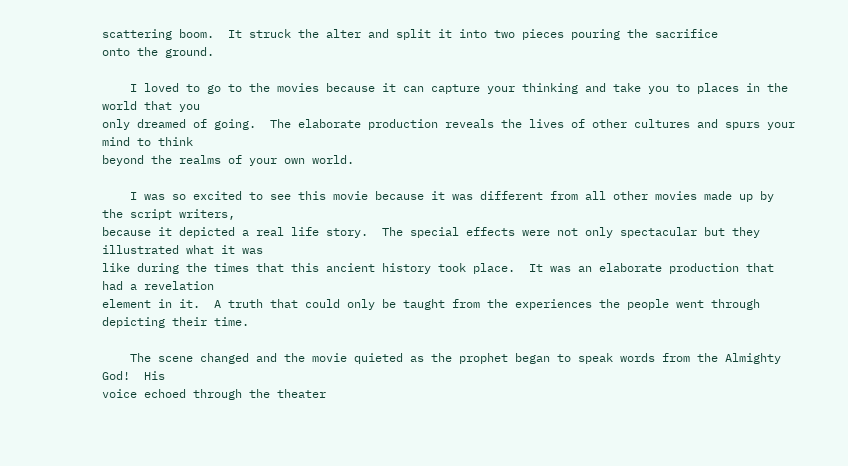scattering boom.  It struck the alter and split it into two pieces pouring the sacrifice
onto the ground.

    I loved to go to the movies because it can capture your thinking and take you to places in the world that you
only dreamed of going.  The elaborate production reveals the lives of other cultures and spurs your mind to think
beyond the realms of your own world.

    I was so excited to see this movie because it was different from all other movies made up by the script writers,
because it depicted a real life story.  The special effects were not only spectacular but they illustrated what it was
like during the times that this ancient history took place.  It was an elaborate production that had a revelation
element in it.  A truth that could only be taught from the experiences the people went through depicting their time.

    The scene changed and the movie quieted as the prophet began to speak words from the Almighty God!  His
voice echoed through the theater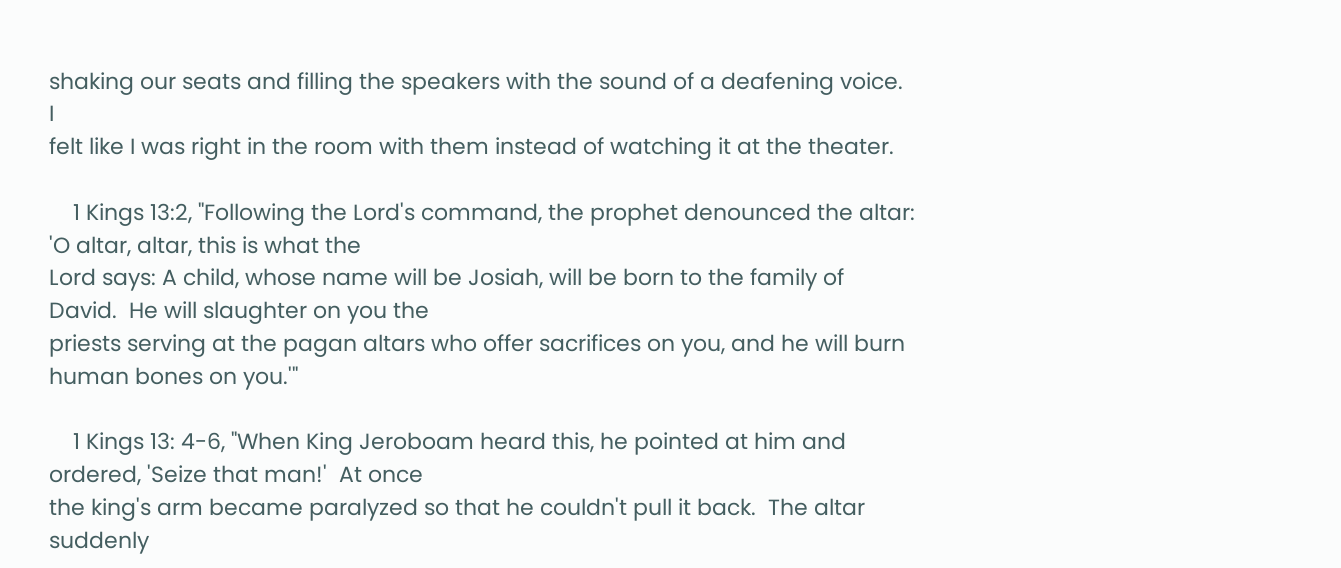shaking our seats and filling the speakers with the sound of a deafening voice.  I
felt like I was right in the room with them instead of watching it at the theater.

    1 Kings 13:2, "Following the Lord's command, the prophet denounced the altar:  'O altar, altar, this is what the
Lord says: A child, whose name will be Josiah, will be born to the family of David.  He will slaughter on you the
priests serving at the pagan altars who offer sacrifices on you, and he will burn human bones on you.'"

    1 Kings 13: 4-6, "When King Jeroboam heard this, he pointed at him and ordered, 'Seize that man!'  At once
the king's arm became paralyzed so that he couldn't pull it back.  The altar suddenly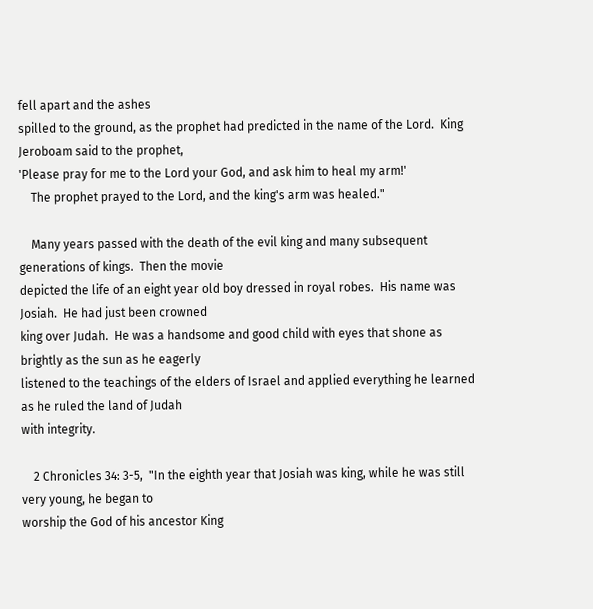fell apart and the ashes
spilled to the ground, as the prophet had predicted in the name of the Lord.  King Jeroboam said to the prophet,
'Please pray for me to the Lord your God, and ask him to heal my arm!'
    The prophet prayed to the Lord, and the king's arm was healed."

    Many years passed with the death of the evil king and many subsequent generations of kings.  Then the movie
depicted the life of an eight year old boy dressed in royal robes.  His name was Josiah.  He had just been crowned
king over Judah.  He was a handsome and good child with eyes that shone as brightly as the sun as he eagerly
listened to the teachings of the elders of Israel and applied everything he learned as he ruled the land of Judah
with integrity.

    2 Chronicles 34: 3-5,  "In the eighth year that Josiah was king, while he was still very young, he began to
worship the God of his ancestor King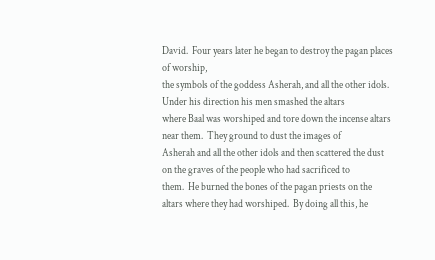David.  Four years later he began to destroy the pagan places of worship,
the symbols of the goddess Asherah, and all the other idols.  Under his direction his men smashed the altars
where Baal was worshiped and tore down the incense altars near them.  They ground to dust the images of
Asherah and all the other idols and then scattered the dust on the graves of the people who had sacrificed to
them.  He burned the bones of the pagan priests on the altars where they had worshiped.  By doing all this, he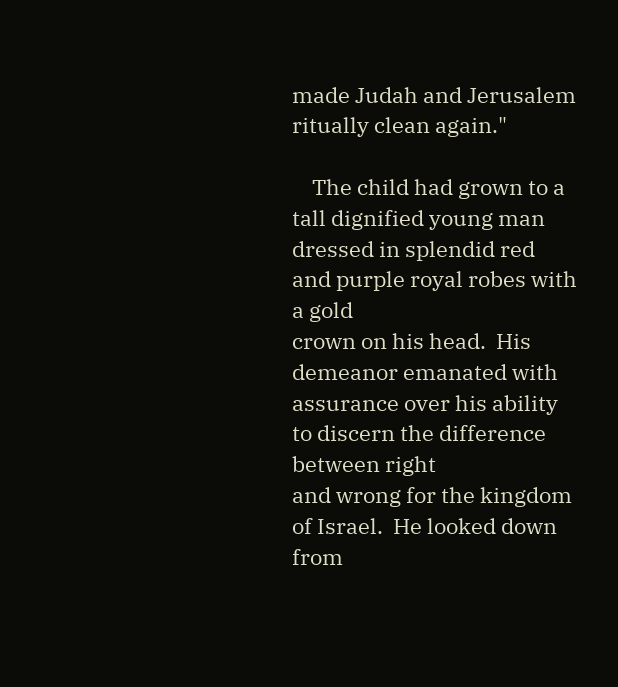made Judah and Jerusalem ritually clean again."

    The child had grown to a tall dignified young man dressed in splendid red and purple royal robes with a gold
crown on his head.  His demeanor emanated with assurance over his ability to discern the difference between right
and wrong for the kingdom of Israel.  He looked down from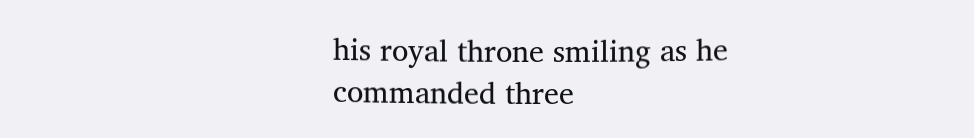his royal throne smiling as he commanded three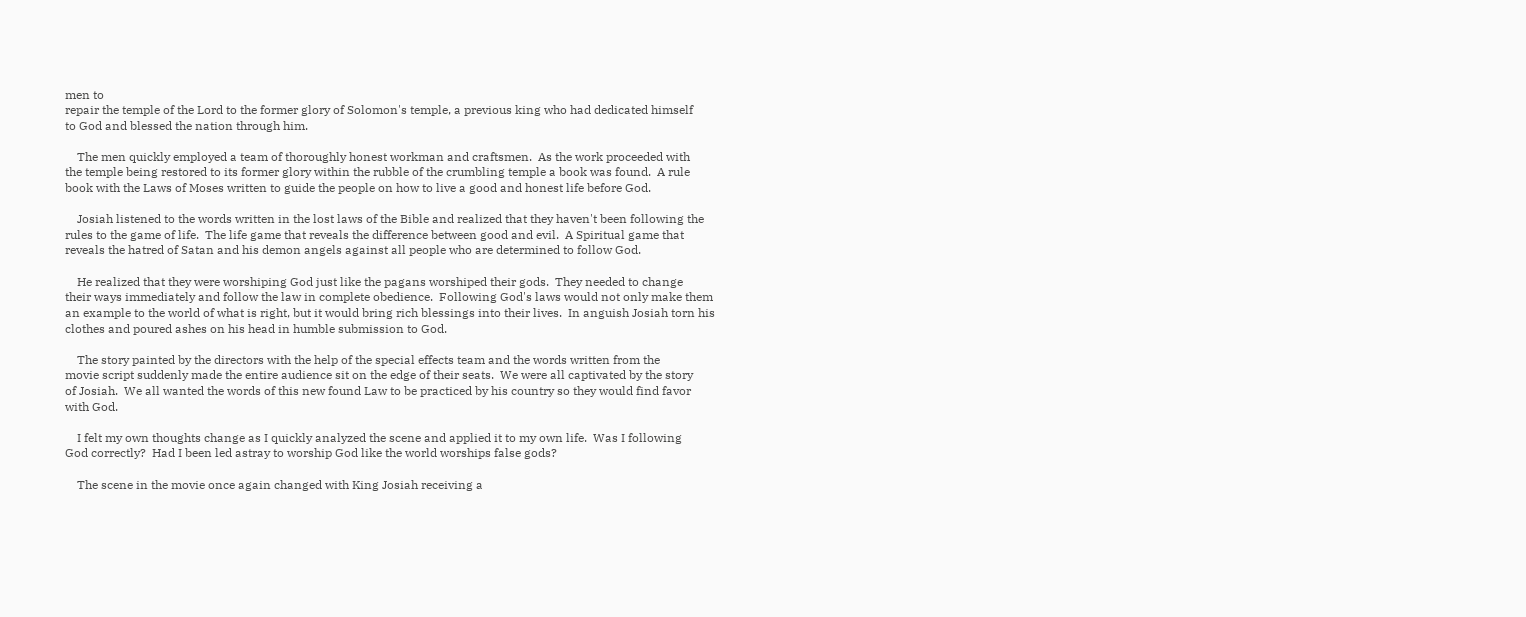men to
repair the temple of the Lord to the former glory of Solomon's temple, a previous king who had dedicated himself
to God and blessed the nation through him.

    The men quickly employed a team of thoroughly honest workman and craftsmen.  As the work proceeded with
the temple being restored to its former glory within the rubble of the crumbling temple a book was found.  A rule
book with the Laws of Moses written to guide the people on how to live a good and honest life before God.

    Josiah listened to the words written in the lost laws of the Bible and realized that they haven't been following the
rules to the game of life.  The life game that reveals the difference between good and evil.  A Spiritual game that
reveals the hatred of Satan and his demon angels against all people who are determined to follow God.

    He realized that they were worshiping God just like the pagans worshiped their gods.  They needed to change
their ways immediately and follow the law in complete obedience.  Following God's laws would not only make them
an example to the world of what is right, but it would bring rich blessings into their lives.  In anguish Josiah torn his
clothes and poured ashes on his head in humble submission to God.

    The story painted by the directors with the help of the special effects team and the words written from the
movie script suddenly made the entire audience sit on the edge of their seats.  We were all captivated by the story
of Josiah.  We all wanted the words of this new found Law to be practiced by his country so they would find favor
with God.

    I felt my own thoughts change as I quickly analyzed the scene and applied it to my own life.  Was I following
God correctly?  Had I been led astray to worship God like the world worships false gods?

    The scene in the movie once again changed with King Josiah receiving a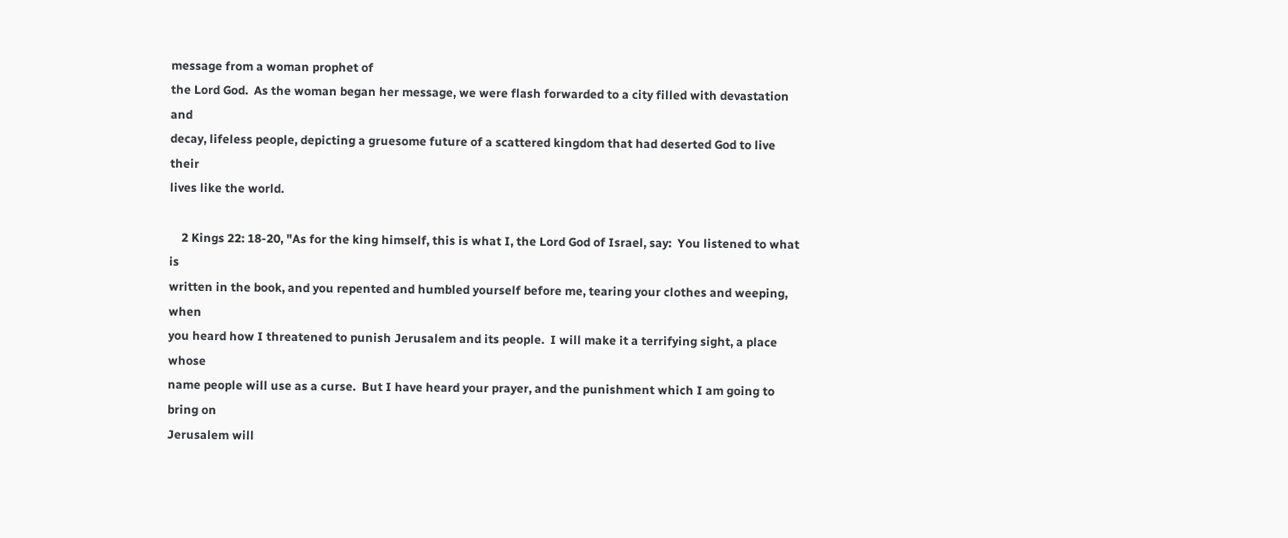message from a woman prophet of
the Lord God.  As the woman began her message, we were flash forwarded to a city filled with devastation and
decay, lifeless people, depicting a gruesome future of a scattered kingdom that had deserted God to live their
lives like the world.

    2 Kings 22: 18-20, "As for the king himself, this is what I, the Lord God of Israel, say:  You listened to what is
written in the book, and you repented and humbled yourself before me, tearing your clothes and weeping, when
you heard how I threatened to punish Jerusalem and its people.  I will make it a terrifying sight, a place whose
name people will use as a curse.  But I have heard your prayer, and the punishment which I am going to bring on
Jerusalem will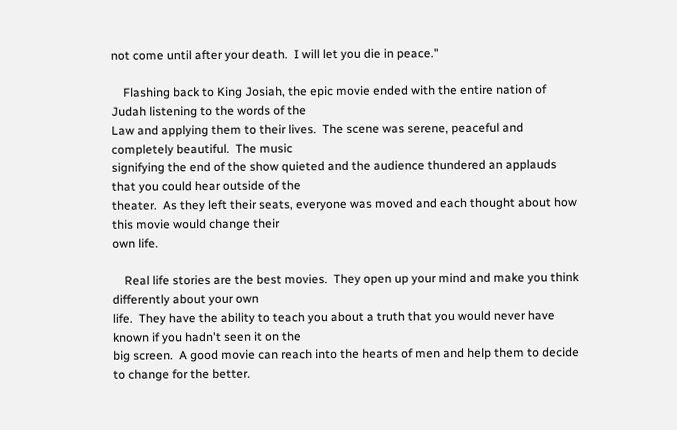not come until after your death.  I will let you die in peace."

    Flashing back to King Josiah, the epic movie ended with the entire nation of Judah listening to the words of the
Law and applying them to their lives.  The scene was serene, peaceful and completely beautiful.  The music
signifying the end of the show quieted and the audience thundered an applauds that you could hear outside of the
theater.  As they left their seats, everyone was moved and each thought about how this movie would change their
own life.

    Real life stories are the best movies.  They open up your mind and make you think differently about your own
life.  They have the ability to teach you about a truth that you would never have known if you hadn't seen it on the
big screen.  A good movie can reach into the hearts of men and help them to decide to change for the better.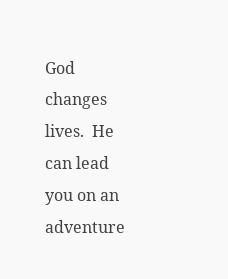God changes lives.  He can lead you on an adventure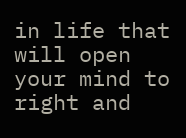in life that will open your mind to right and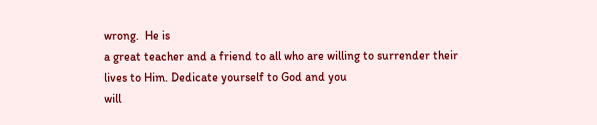wrong.  He is
a great teacher and a friend to all who are willing to surrender their lives to Him. Dedicate yourself to God and you
will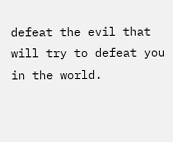defeat the evil that will try to defeat you in the world.